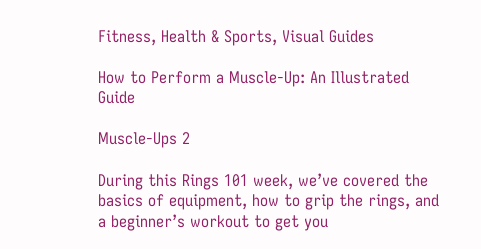Fitness, Health & Sports, Visual Guides

How to Perform a Muscle-Up: An Illustrated Guide

Muscle-Ups 2

During this Rings 101 week, we’ve covered the basics of equipment, how to grip the rings, and a beginner’s workout to get you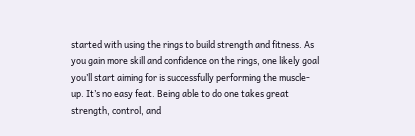started with using the rings to build strength and fitness. As you gain more skill and confidence on the rings, one likely goal you’ll start aiming for is successfully performing the muscle-up. It’s no easy feat. Being able to do one takes great strength, control, and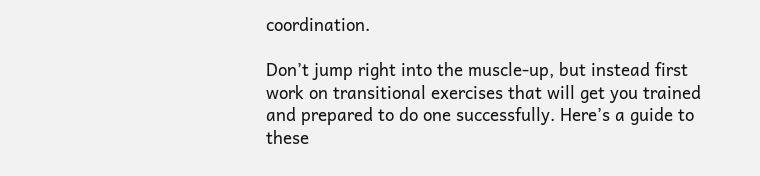coordination.

Don’t jump right into the muscle-up, but instead first work on transitional exercises that will get you trained and prepared to do one successfully. Here’s a guide to these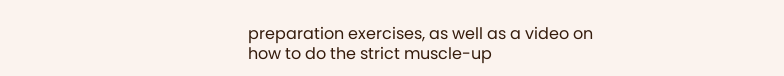preparation exercises, as well as a video on how to do the strict muscle-up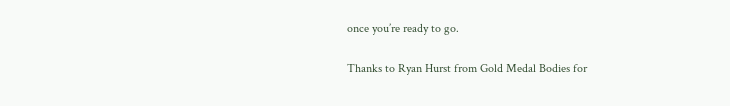once you’re ready to go.

Thanks to Ryan Hurst from Gold Medal Bodies for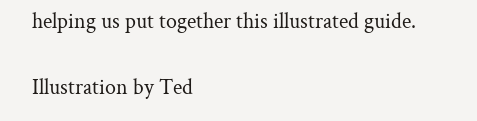helping us put together this illustrated guide.

Illustration by Ted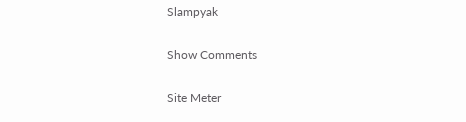Slampyak

Show Comments

Site Meter